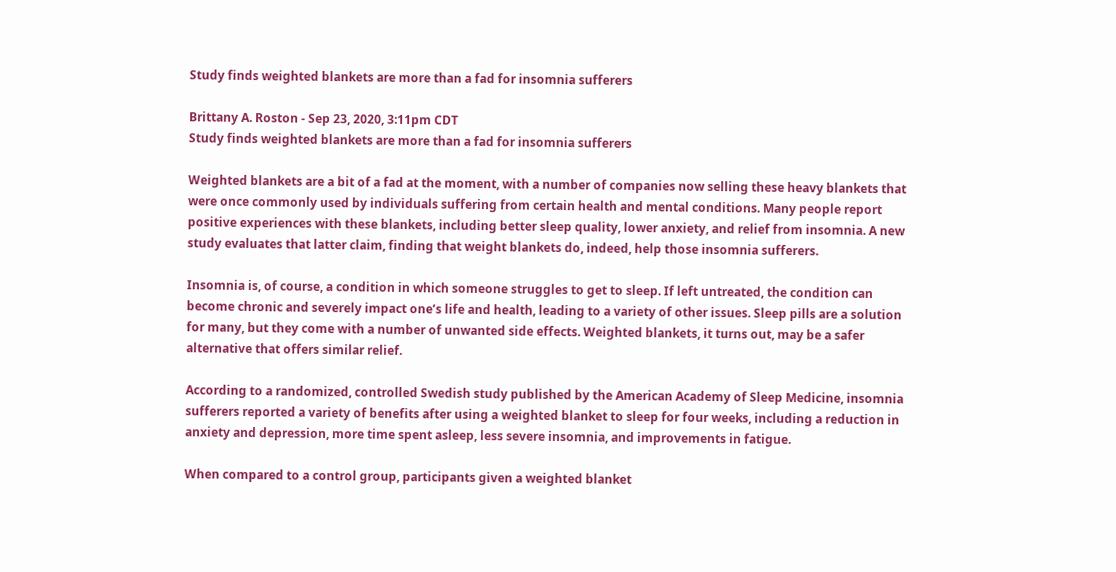Study finds weighted blankets are more than a fad for insomnia sufferers

Brittany A. Roston - Sep 23, 2020, 3:11pm CDT
Study finds weighted blankets are more than a fad for insomnia sufferers

Weighted blankets are a bit of a fad at the moment, with a number of companies now selling these heavy blankets that were once commonly used by individuals suffering from certain health and mental conditions. Many people report positive experiences with these blankets, including better sleep quality, lower anxiety, and relief from insomnia. A new study evaluates that latter claim, finding that weight blankets do, indeed, help those insomnia sufferers.

Insomnia is, of course, a condition in which someone struggles to get to sleep. If left untreated, the condition can become chronic and severely impact one’s life and health, leading to a variety of other issues. Sleep pills are a solution for many, but they come with a number of unwanted side effects. Weighted blankets, it turns out, may be a safer alternative that offers similar relief.

According to a randomized, controlled Swedish study published by the American Academy of Sleep Medicine, insomnia sufferers reported a variety of benefits after using a weighted blanket to sleep for four weeks, including a reduction in anxiety and depression, more time spent asleep, less severe insomnia, and improvements in fatigue.

When compared to a control group, participants given a weighted blanket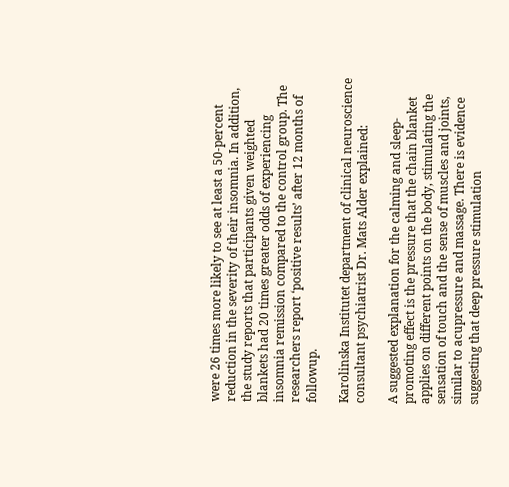were 26 times more likely to see at least a 50-percent reduction in the severity of their insomnia. In addition, the study reports that participants given weighted blankets had 20 times greater odds of experiencing insomnia remission compared to the control group. The researchers report ‘positive results’ after 12 months of followup.

Karolinska Institutet department of clinical neuroscience consultant psychiatrist Dr. Mats Alder explained:

A suggested explanation for the calming and sleep-promoting effect is the pressure that the chain blanket applies on different points on the body, stimulating the sensation of touch and the sense of muscles and joints, similar to acupressure and massage. There is evidence suggesting that deep pressure stimulation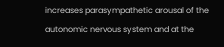increases parasympathetic arousal of the autonomic nervous system and at the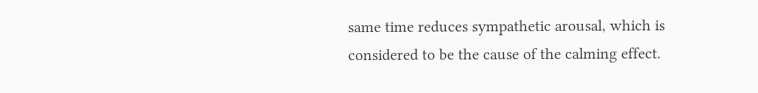same time reduces sympathetic arousal, which is considered to be the cause of the calming effect.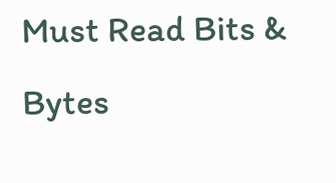Must Read Bits & Bytes